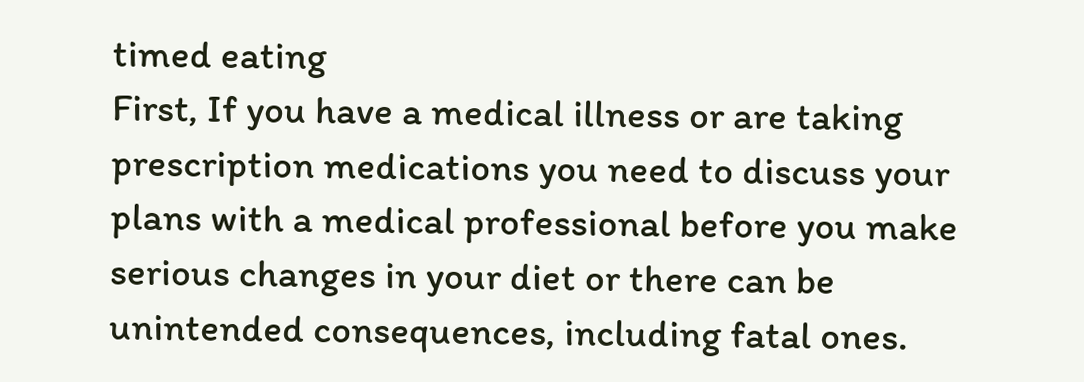timed eating
First, If you have a medical illness or are taking prescription medications you need to discuss your plans with a medical professional before you make serious changes in your diet or there can be unintended consequences, including fatal ones.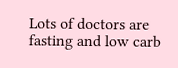Lots of doctors are fasting and low carb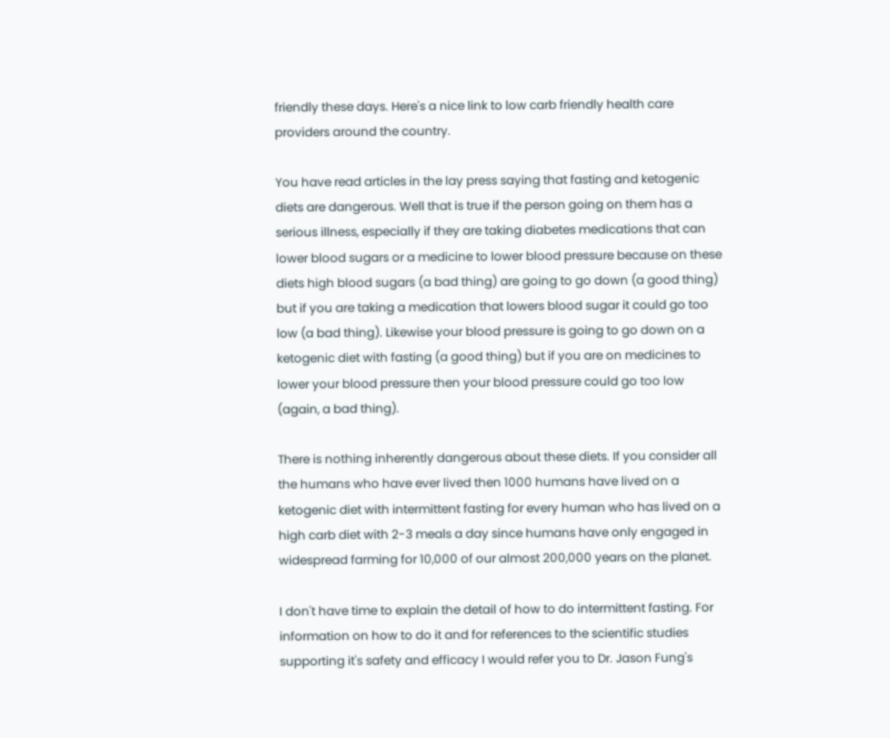friendly these days. Here's a nice link to low carb friendly health care providers around the country.

You have read articles in the lay press saying that fasting and ketogenic diets are dangerous. Well that is true if the person going on them has a serious illness, especially if they are taking diabetes medications that can lower blood sugars or a medicine to lower blood pressure because on these diets high blood sugars (a bad thing) are going to go down (a good thing) but if you are taking a medication that lowers blood sugar it could go too low (a bad thing). Likewise your blood pressure is going to go down on a ketogenic diet with fasting (a good thing) but if you are on medicines to lower your blood pressure then your blood pressure could go too low (again, a bad thing).

There is nothing inherently dangerous about these diets. If you consider all the humans who have ever lived then 1000 humans have lived on a ketogenic diet with intermittent fasting for every human who has lived on a high carb diet with 2-3 meals a day since humans have only engaged in widespread farming for 10,000 of our almost 200,000 years on the planet.

I don't have time to explain the detail of how to do intermittent fasting. For information on how to do it and for references to the scientific studies supporting it's safety and efficacy I would refer you to Dr. Jason Fung's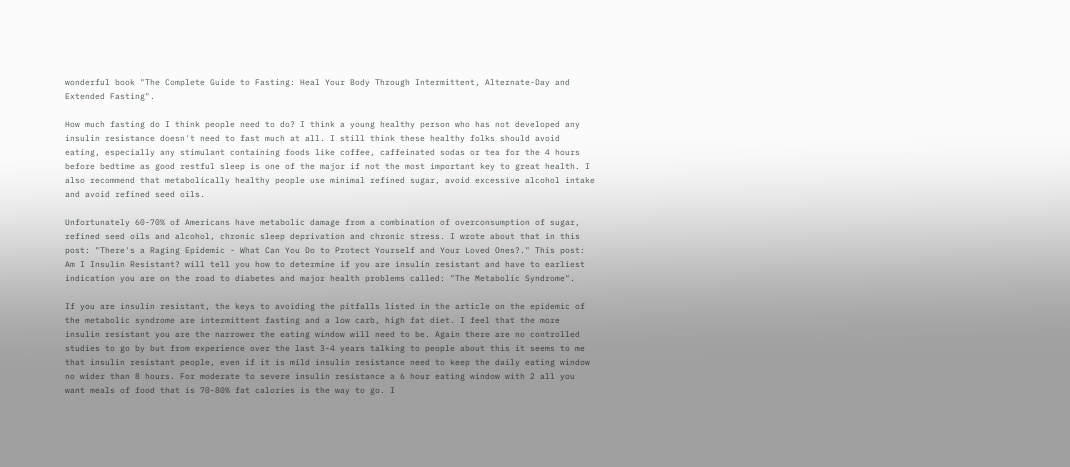wonderful book "The Complete Guide to Fasting: Heal Your Body Through Intermittent, Alternate-Day and Extended Fasting".

How much fasting do I think people need to do? I think a young healthy person who has not developed any insulin resistance doesn't need to fast much at all. I still think these healthy folks should avoid eating, especially any stimulant containing foods like coffee, caffeinated sodas or tea for the 4 hours before bedtime as good restful sleep is one of the major if not the most important key to great health. I also recommend that metabolically healthy people use minimal refined sugar, avoid excessive alcohol intake and avoid refined seed oils.

Unfortunately 60-70% of Americans have metabolic damage from a combination of overconsumption of sugar, refined seed oils and alcohol, chronic sleep deprivation and chronic stress. I wrote about that in this post: "There's a Raging Epidemic - What Can You Do to Protect Yourself and Your Loved Ones?." This post: Am I Insulin Resistant? will tell you how to determine if you are insulin resistant and have to earliest indication you are on the road to diabetes and major health problems called: "The Metabolic Syndrome".

If you are insulin resistant, the keys to avoiding the pitfalls listed in the article on the epidemic of the metabolic syndrome are intermittent fasting and a low carb, high fat diet. I feel that the more insulin resistant you are the narrower the eating window will need to be. Again there are no controlled studies to go by but from experience over the last 3-4 years talking to people about this it seems to me that insulin resistant people, even if it is mild insulin resistance need to keep the daily eating window no wider than 8 hours. For moderate to severe insulin resistance a 6 hour eating window with 2 all you want meals of food that is 70-80% fat calories is the way to go. I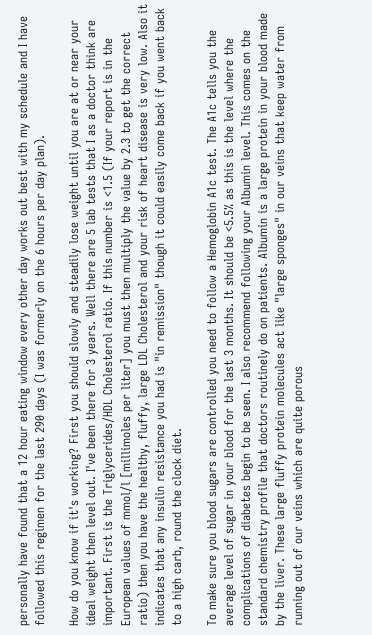personally have found that a 12 hour eating window every other day works out best with my schedule and I have followed this regimen for the last 290 days (I was formerly on the 6 hours per day plan).

How do you know if it's working? First you should slowly and steadily lose weight until you are at or near your ideal weight then level out. I've been there for 3 years. Well there are 5 lab tests that I as a doctor think are important. First is the Triglycerides/HDL Cholesterol ratio. If this number is <1.5 (If your report is in the European values of mmol/l [millimoles per liter] you must then multiply the value by 2.3 to get the correct ratio) then you have the healthy, fluffy, large LDL Cholesterol and your risk of heart disease is very low. Also it indicates that any insulin resistance you had is "in remission" though it could easily come back if you went back to a high carb, round the clock diet.

To make sure you blood sugars are controlled you need to follow a Hemoglobin A1c test. The A1c tells you the average level of sugar in your blood for the last 3 months. It should be <5.5% as this is the level where the complications of diabetes begin to be seen. I also recommend following your Albumin level. This comes on the standard chemistry profile that doctors routinely do on patients. Albumin is a large protein in your blood made by the liver. These large fluffy protein molecules act like "large sponges" in our veins that keep water from running out of our veins which are quite porous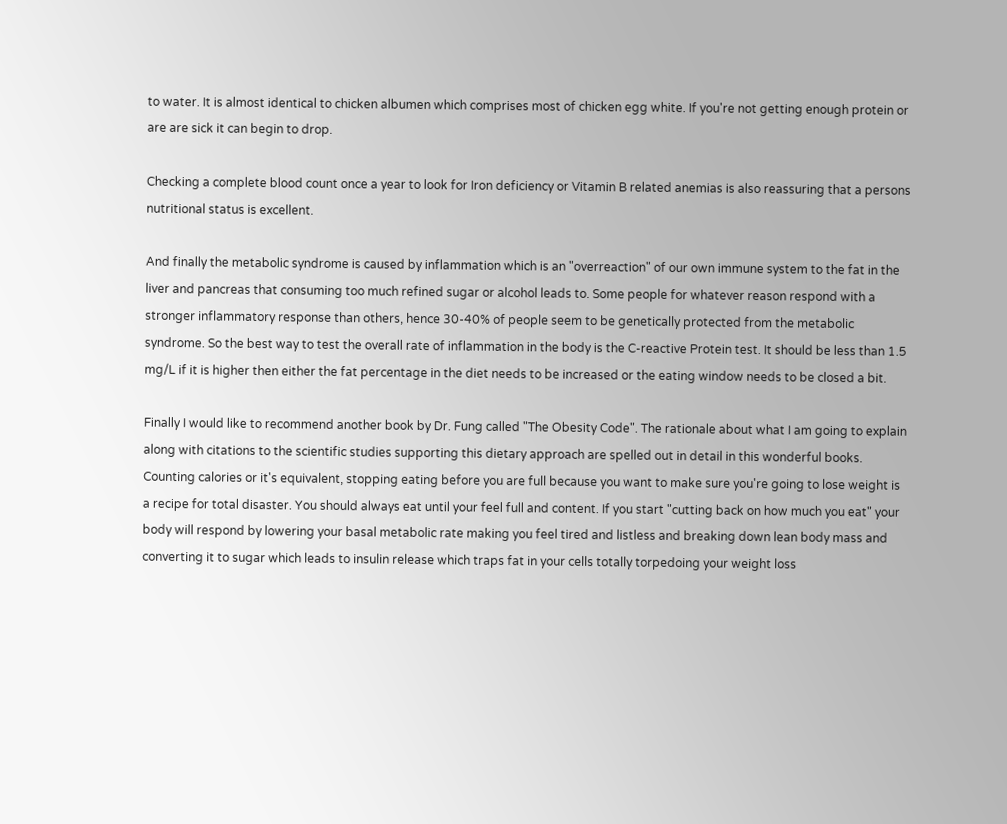to water. It is almost identical to chicken albumen which comprises most of chicken egg white. If you're not getting enough protein or are are sick it can begin to drop.

Checking a complete blood count once a year to look for Iron deficiency or Vitamin B related anemias is also reassuring that a persons nutritional status is excellent.

And finally the metabolic syndrome is caused by inflammation which is an "overreaction" of our own immune system to the fat in the liver and pancreas that consuming too much refined sugar or alcohol leads to. Some people for whatever reason respond with a stronger inflammatory response than others, hence 30-40% of people seem to be genetically protected from the metabolic syndrome. So the best way to test the overall rate of inflammation in the body is the C-reactive Protein test. It should be less than 1.5 mg/L if it is higher then either the fat percentage in the diet needs to be increased or the eating window needs to be closed a bit.

Finally I would like to recommend another book by Dr. Fung called "The Obesity Code". The rationale about what I am going to explain along with citations to the scientific studies supporting this dietary approach are spelled out in detail in this wonderful books. Counting calories or it's equivalent, stopping eating before you are full because you want to make sure you're going to lose weight is a recipe for total disaster. You should always eat until your feel full and content. If you start "cutting back on how much you eat" your body will respond by lowering your basal metabolic rate making you feel tired and listless and breaking down lean body mass and converting it to sugar which leads to insulin release which traps fat in your cells totally torpedoing your weight loss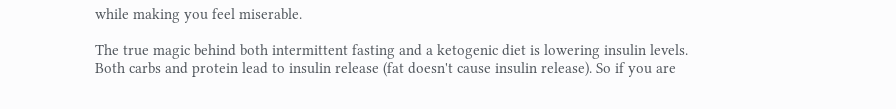while making you feel miserable.

The true magic behind both intermittent fasting and a ketogenic diet is lowering insulin levels.
Both carbs and protein lead to insulin release (fat doesn't cause insulin release). So if you are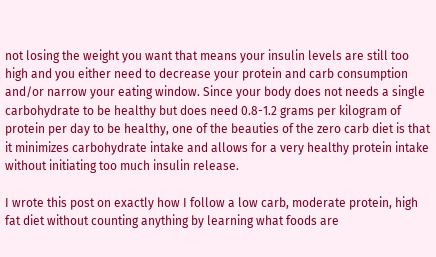not losing the weight you want that means your insulin levels are still too high and you either need to decrease your protein and carb consumption and/or narrow your eating window. Since your body does not needs a single carbohydrate to be healthy but does need 0.8-1.2 grams per kilogram of protein per day to be healthy, one of the beauties of the zero carb diet is that it minimizes carbohydrate intake and allows for a very healthy protein intake without initiating too much insulin release.

I wrote this post on exactly how I follow a low carb, moderate protein, high fat diet without counting anything by learning what foods are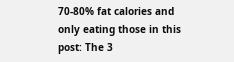70-80% fat calories and only eating those in this post: The 3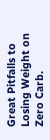Great Pitfalls to Losing Weight on Zero Carb.